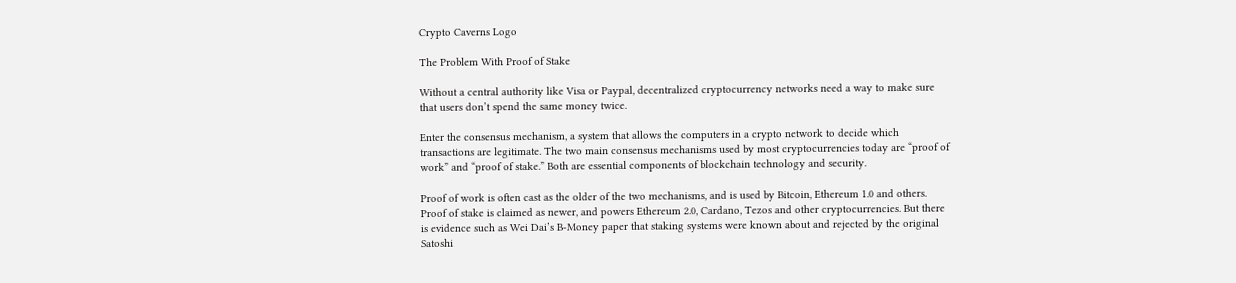Crypto Caverns Logo

The Problem With Proof of Stake

Without a central authority like Visa or Paypal, decentralized cryptocurrency networks need a way to make sure that users don’t spend the same money twice.

Enter the consensus mechanism, a system that allows the computers in a crypto network to decide which transactions are legitimate. The two main consensus mechanisms used by most cryptocurrencies today are “proof of work” and “proof of stake.” Both are essential components of blockchain technology and security.

Proof of work is often cast as the older of the two mechanisms, and is used by Bitcoin, Ethereum 1.0 and others. Proof of stake is claimed as newer, and powers Ethereum 2.0, Cardano, Tezos and other cryptocurrencies. But there is evidence such as Wei Dai’s B-Money paper that staking systems were known about and rejected by the original Satoshi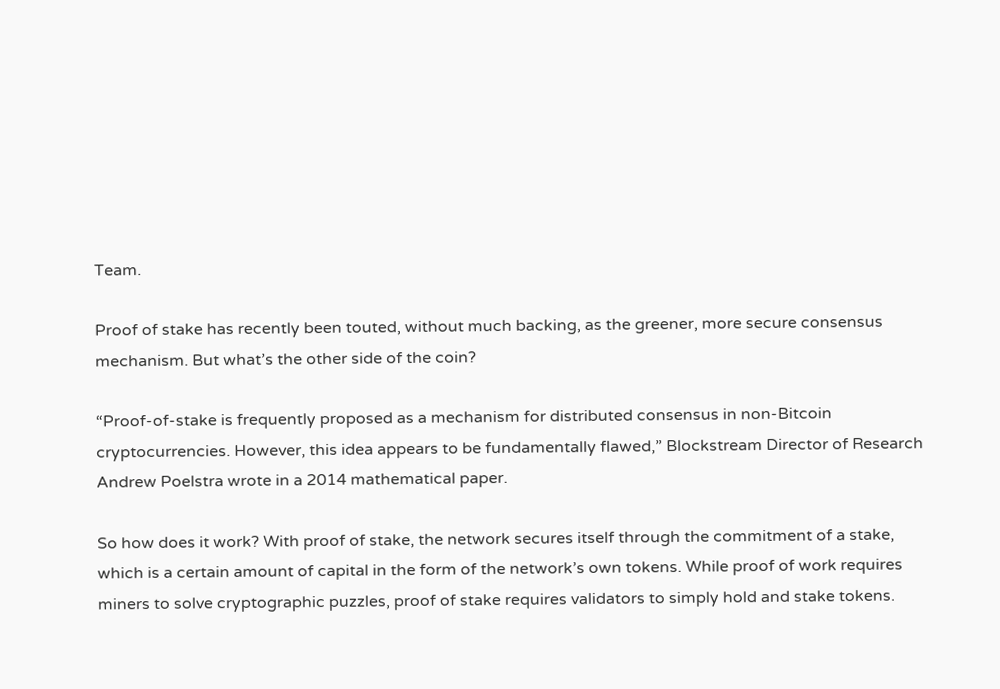Team.

Proof of stake has recently been touted, without much backing, as the greener, more secure consensus mechanism. But what’s the other side of the coin?

“Proof-of-stake is frequently proposed as a mechanism for distributed consensus in non-Bitcoin cryptocurrencies. However, this idea appears to be fundamentally flawed,” Blockstream Director of Research Andrew Poelstra wrote in a 2014 mathematical paper.

So how does it work? With proof of stake, the network secures itself through the commitment of a stake, which is a certain amount of capital in the form of the network’s own tokens. While proof of work requires miners to solve cryptographic puzzles, proof of stake requires validators to simply hold and stake tokens.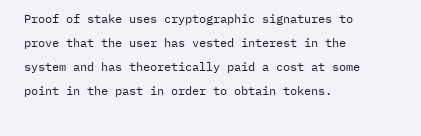Proof of stake uses cryptographic signatures to prove that the user has vested interest in the system and has theoretically paid a cost at some point in the past in order to obtain tokens.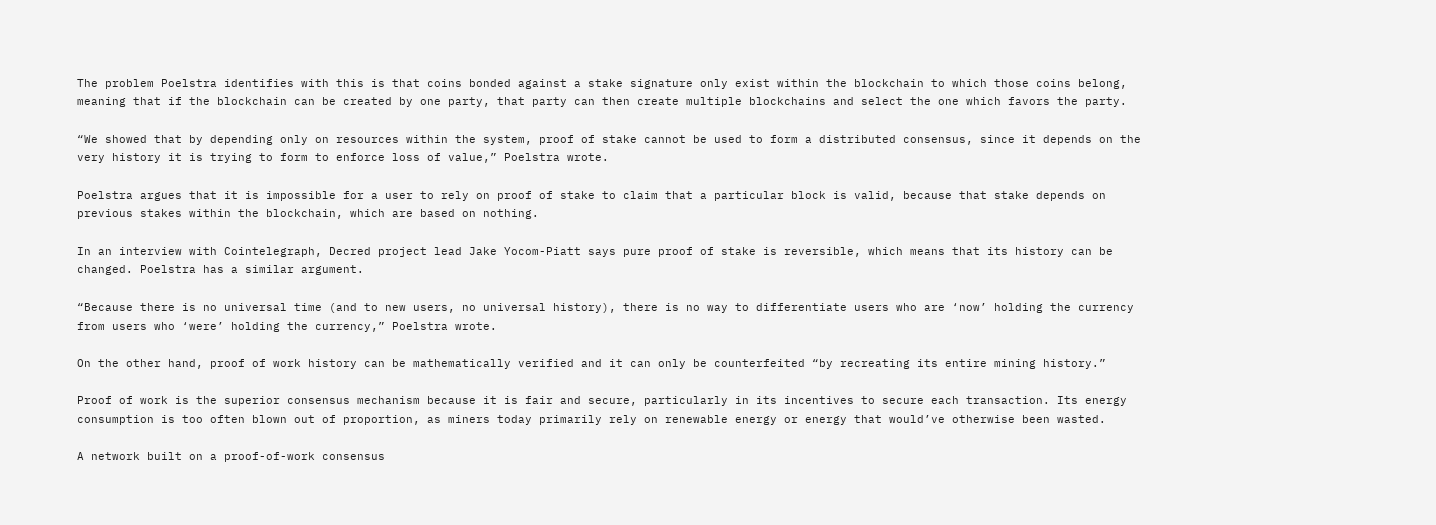The problem Poelstra identifies with this is that coins bonded against a stake signature only exist within the blockchain to which those coins belong, meaning that if the blockchain can be created by one party, that party can then create multiple blockchains and select the one which favors the party.

“We showed that by depending only on resources within the system, proof of stake cannot be used to form a distributed consensus, since it depends on the very history it is trying to form to enforce loss of value,” Poelstra wrote.

Poelstra argues that it is impossible for a user to rely on proof of stake to claim that a particular block is valid, because that stake depends on previous stakes within the blockchain, which are based on nothing.

In an interview with Cointelegraph, Decred project lead Jake Yocom-Piatt says pure proof of stake is reversible, which means that its history can be changed. Poelstra has a similar argument.

“Because there is no universal time (and to new users, no universal history), there is no way to differentiate users who are ‘now’ holding the currency from users who ‘were’ holding the currency,” Poelstra wrote.

On the other hand, proof of work history can be mathematically verified and it can only be counterfeited “by recreating its entire mining history.”

Proof of work is the superior consensus mechanism because it is fair and secure, particularly in its incentives to secure each transaction. Its energy consumption is too often blown out of proportion, as miners today primarily rely on renewable energy or energy that would’ve otherwise been wasted.

A network built on a proof-of-work consensus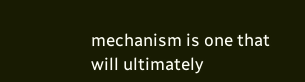mechanism is one that will ultimately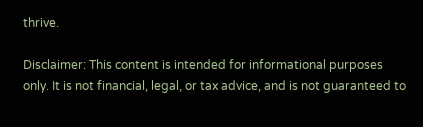thrive.

Disclaimer: This content is intended for informational purposes only. It is not financial, legal, or tax advice, and is not guaranteed to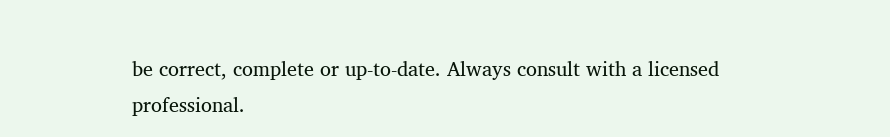be correct, complete or up-to-date. Always consult with a licensed professional.